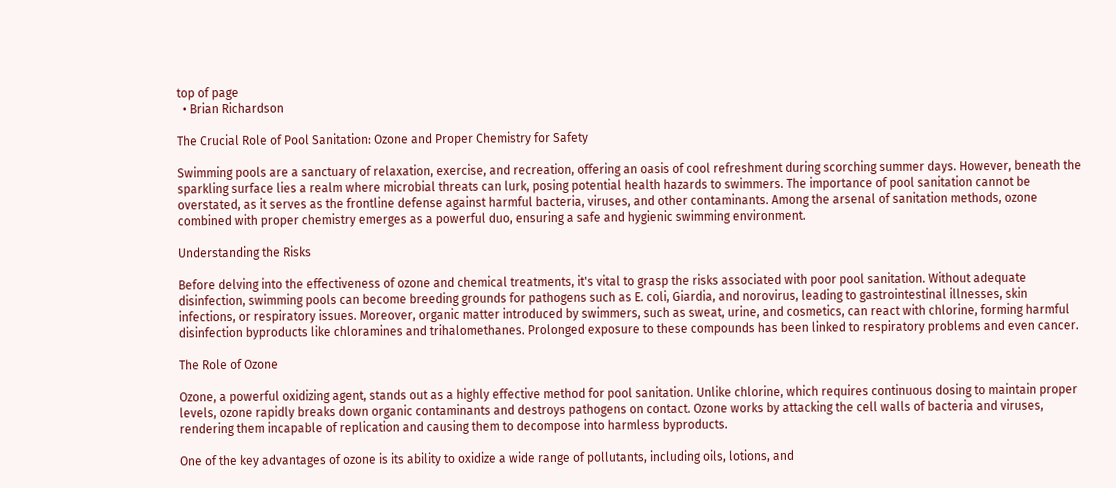top of page
  • Brian Richardson

The Crucial Role of Pool Sanitation: Ozone and Proper Chemistry for Safety

Swimming pools are a sanctuary of relaxation, exercise, and recreation, offering an oasis of cool refreshment during scorching summer days. However, beneath the sparkling surface lies a realm where microbial threats can lurk, posing potential health hazards to swimmers. The importance of pool sanitation cannot be overstated, as it serves as the frontline defense against harmful bacteria, viruses, and other contaminants. Among the arsenal of sanitation methods, ozone combined with proper chemistry emerges as a powerful duo, ensuring a safe and hygienic swimming environment.

Understanding the Risks

Before delving into the effectiveness of ozone and chemical treatments, it's vital to grasp the risks associated with poor pool sanitation. Without adequate disinfection, swimming pools can become breeding grounds for pathogens such as E. coli, Giardia, and norovirus, leading to gastrointestinal illnesses, skin infections, or respiratory issues. Moreover, organic matter introduced by swimmers, such as sweat, urine, and cosmetics, can react with chlorine, forming harmful disinfection byproducts like chloramines and trihalomethanes. Prolonged exposure to these compounds has been linked to respiratory problems and even cancer.

The Role of Ozone

Ozone, a powerful oxidizing agent, stands out as a highly effective method for pool sanitation. Unlike chlorine, which requires continuous dosing to maintain proper levels, ozone rapidly breaks down organic contaminants and destroys pathogens on contact. Ozone works by attacking the cell walls of bacteria and viruses, rendering them incapable of replication and causing them to decompose into harmless byproducts.

One of the key advantages of ozone is its ability to oxidize a wide range of pollutants, including oils, lotions, and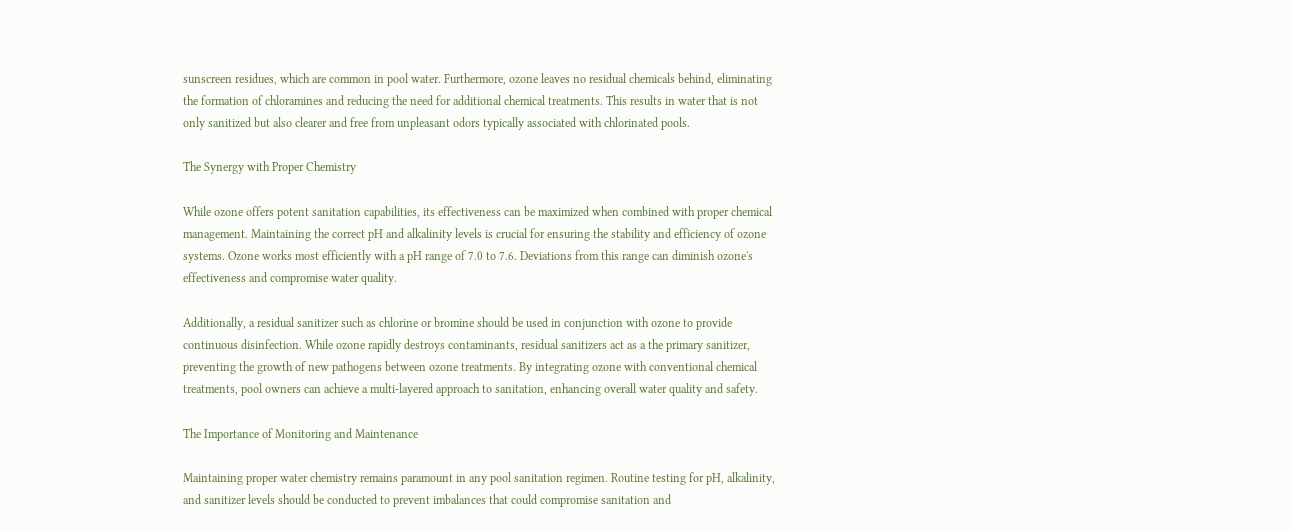sunscreen residues, which are common in pool water. Furthermore, ozone leaves no residual chemicals behind, eliminating the formation of chloramines and reducing the need for additional chemical treatments. This results in water that is not only sanitized but also clearer and free from unpleasant odors typically associated with chlorinated pools.

The Synergy with Proper Chemistry

While ozone offers potent sanitation capabilities, its effectiveness can be maximized when combined with proper chemical management. Maintaining the correct pH and alkalinity levels is crucial for ensuring the stability and efficiency of ozone systems. Ozone works most efficiently with a pH range of 7.0 to 7.6. Deviations from this range can diminish ozone's effectiveness and compromise water quality.

Additionally, a residual sanitizer such as chlorine or bromine should be used in conjunction with ozone to provide continuous disinfection. While ozone rapidly destroys contaminants, residual sanitizers act as a the primary sanitizer, preventing the growth of new pathogens between ozone treatments. By integrating ozone with conventional chemical treatments, pool owners can achieve a multi-layered approach to sanitation, enhancing overall water quality and safety.

The Importance of Monitoring and Maintenance

Maintaining proper water chemistry remains paramount in any pool sanitation regimen. Routine testing for pH, alkalinity, and sanitizer levels should be conducted to prevent imbalances that could compromise sanitation and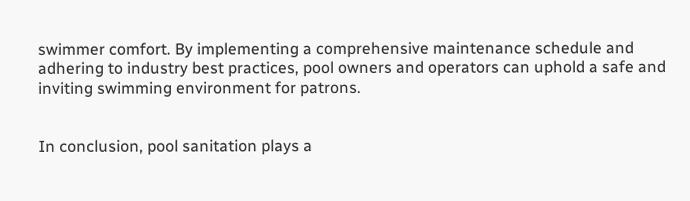swimmer comfort. By implementing a comprehensive maintenance schedule and adhering to industry best practices, pool owners and operators can uphold a safe and inviting swimming environment for patrons.


In conclusion, pool sanitation plays a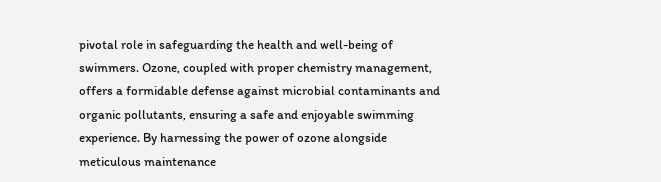pivotal role in safeguarding the health and well-being of swimmers. Ozone, coupled with proper chemistry management, offers a formidable defense against microbial contaminants and organic pollutants, ensuring a safe and enjoyable swimming experience. By harnessing the power of ozone alongside meticulous maintenance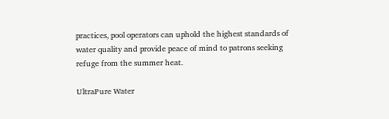practices, pool operators can uphold the highest standards of water quality and provide peace of mind to patrons seeking refuge from the summer heat.

UltraPure Water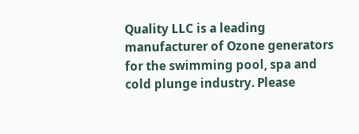Quality LLC is a leading manufacturer of Ozone generators for the swimming pool, spa and cold plunge industry. Please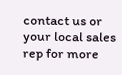contact us or your local sales rep for more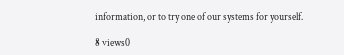information, or to try one of our systems for yourself.

8 views0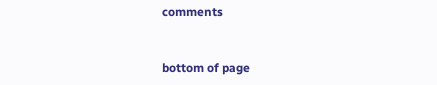comments


bottom of page